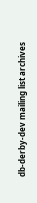db-derby-dev mailing list archives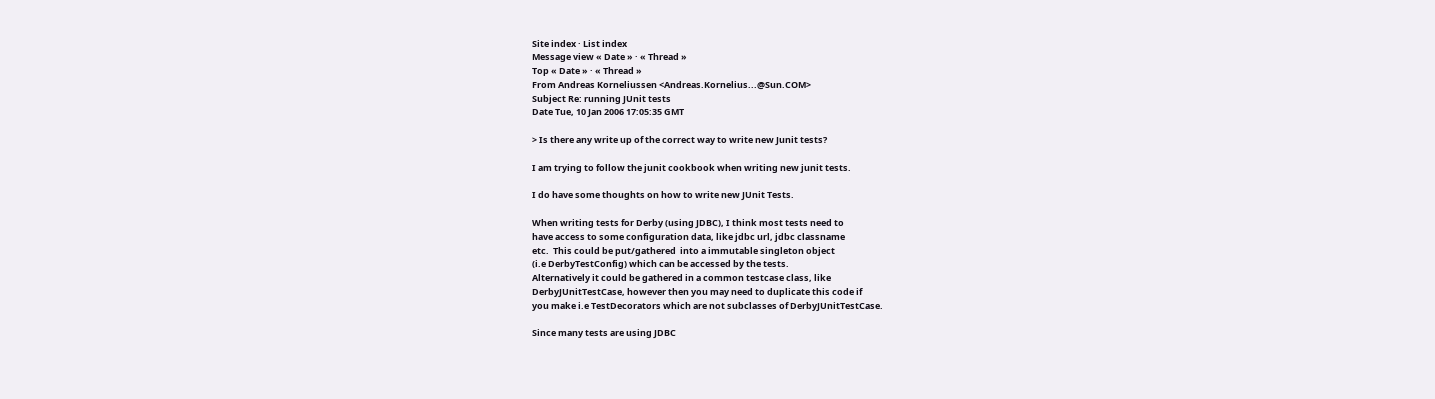Site index · List index
Message view « Date » · « Thread »
Top « Date » · « Thread »
From Andreas Korneliussen <Andreas.Kornelius...@Sun.COM>
Subject Re: running JUnit tests
Date Tue, 10 Jan 2006 17:05:35 GMT

> Is there any write up of the correct way to write new Junit tests?

I am trying to follow the junit cookbook when writing new junit tests.

I do have some thoughts on how to write new JUnit Tests.

When writing tests for Derby (using JDBC), I think most tests need to
have access to some configuration data, like jdbc url, jdbc classname
etc.  This could be put/gathered  into a immutable singleton object
(i.e DerbyTestConfig) which can be accessed by the tests.
Alternatively it could be gathered in a common testcase class, like
DerbyJUnitTestCase, however then you may need to duplicate this code if
you make i.e TestDecorators which are not subclasses of DerbyJUnitTestCase.

Since many tests are using JDBC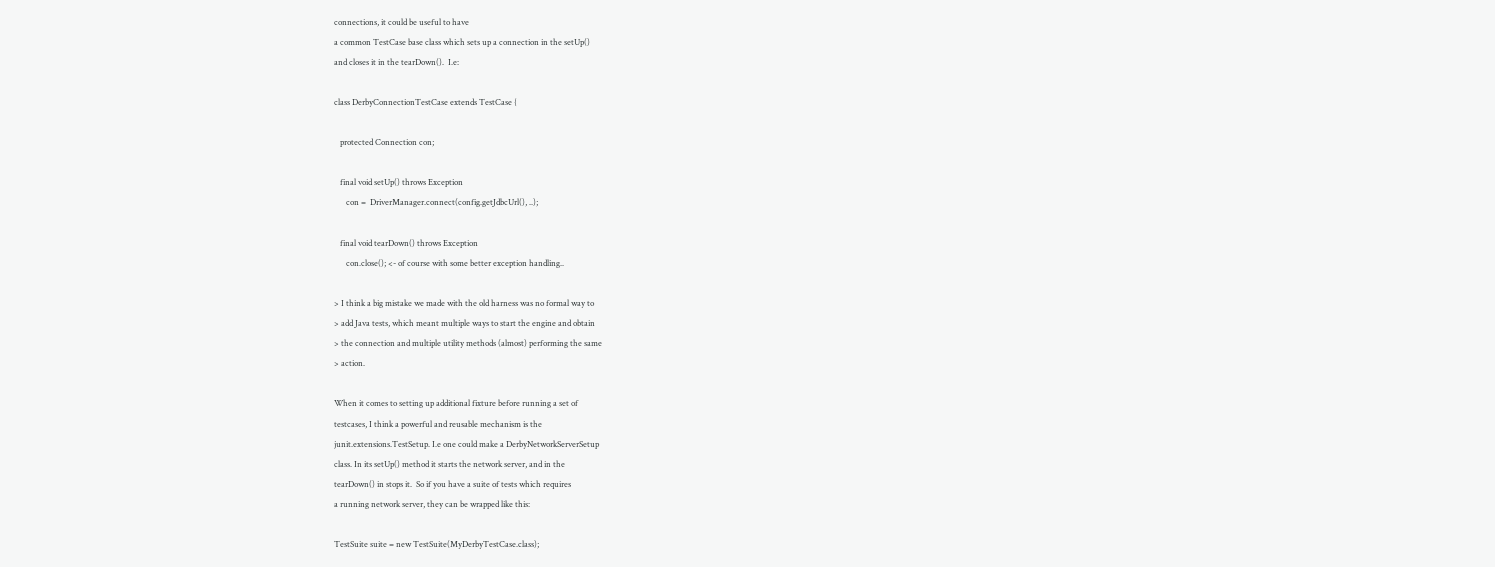connections, it could be useful to have
a common TestCase base class which sets up a connection in the setUp()
and closes it in the tearDown().  I.e:

class DerbyConnectionTestCase extends TestCase {

   protected Connection con;

   final void setUp() throws Exception
      con =  DriverManager.connect(config.getJdbcUrl(), ..);

   final void tearDown() throws Exception
      con.close(); <- of course with some better exception handling..

> I think a big mistake we made with the old harness was no formal way to
> add Java tests, which meant multiple ways to start the engine and obtain
> the connection and multiple utility methods (almost) performing the same
> action.

When it comes to setting up additional fixture before running a set of
testcases, I think a powerful and reusable mechanism is the
junit.extensions.TestSetup. I.e one could make a DerbyNetworkServerSetup
class. In its setUp() method it starts the network server, and in the
tearDown() in stops it.  So if you have a suite of tests which requires
a running network server, they can be wrapped like this:

TestSuite suite = new TestSuite(MyDerbyTestCase.class);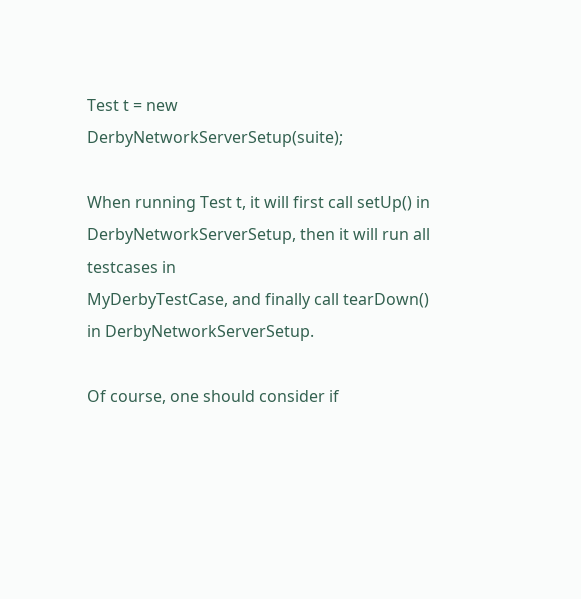Test t = new DerbyNetworkServerSetup(suite);

When running Test t, it will first call setUp() in
DerbyNetworkServerSetup, then it will run all testcases in
MyDerbyTestCase, and finally call tearDown() in DerbyNetworkServerSetup.

Of course, one should consider if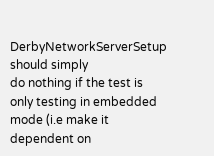DerbyNetworkServerSetup should simply
do nothing if the test is only testing in embedded mode (i.e make it
dependent on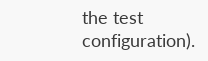the test configuration).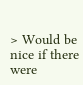> Would be nice if there were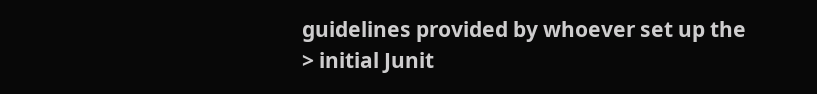guidelines provided by whoever set up the
> initial Junit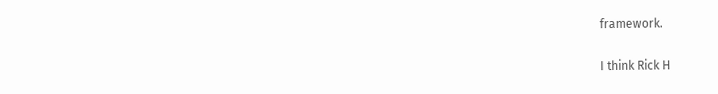framework.

I think Rick H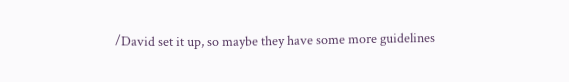/David set it up, so maybe they have some more guidelines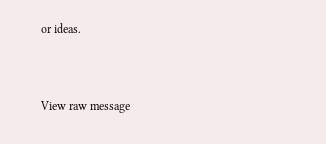or ideas.


View raw message